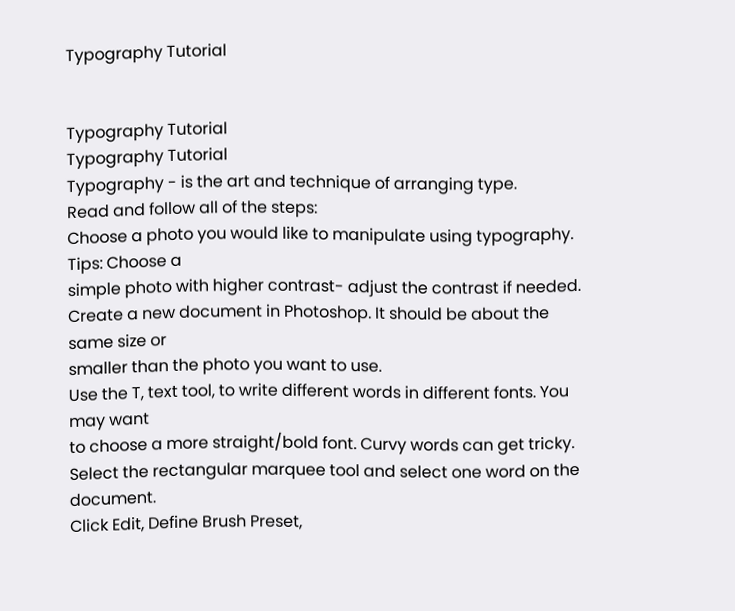Typography Tutorial


Typography Tutorial
Typography Tutorial
Typography - is the art and technique of arranging type.
Read and follow all of the steps:
Choose a photo you would like to manipulate using typography. Tips: Choose a
simple photo with higher contrast- adjust the contrast if needed.
Create a new document in Photoshop. It should be about the same size or
smaller than the photo you want to use.
Use the T, text tool, to write different words in different fonts. You may want
to choose a more straight/bold font. Curvy words can get tricky.
Select the rectangular marquee tool and select one word on the document.
Click Edit, Define Brush Preset,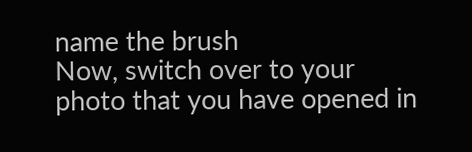name the brush
Now, switch over to your photo that you have opened in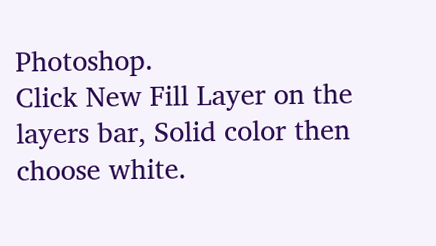Photoshop.
Click New Fill Layer on the layers bar, Solid color then choose white.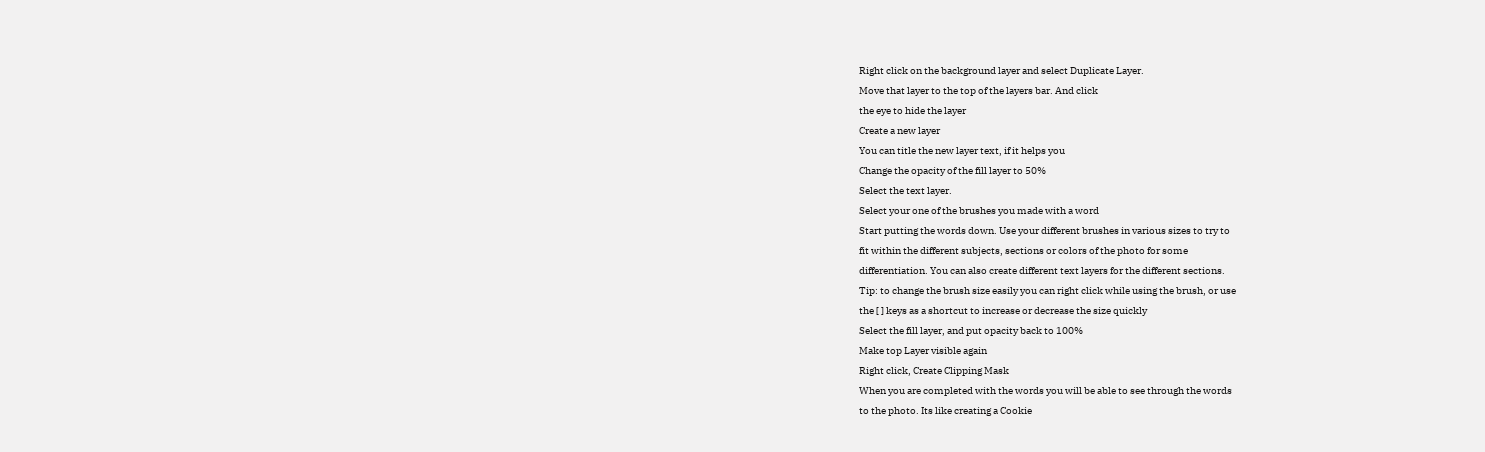Right click on the background layer and select Duplicate Layer.
Move that layer to the top of the layers bar. And click
the eye to hide the layer
Create a new layer
You can title the new layer text, if it helps you
Change the opacity of the fill layer to 50%
Select the text layer.
Select your one of the brushes you made with a word
Start putting the words down. Use your different brushes in various sizes to try to
fit within the different subjects, sections or colors of the photo for some
differentiation. You can also create different text layers for the different sections.
Tip: to change the brush size easily you can right click while using the brush, or use
the [ ] keys as a shortcut to increase or decrease the size quickly
Select the fill layer, and put opacity back to 100%
Make top Layer visible again
Right click, Create Clipping Mask
When you are completed with the words you will be able to see through the words
to the photo. Its like creating a Cookie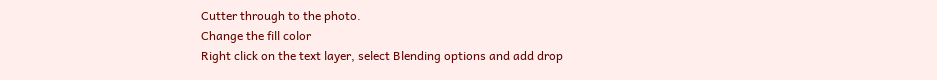Cutter through to the photo.
Change the fill color
Right click on the text layer, select Blending options and add drop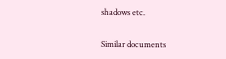shadows etc.

Similar documents